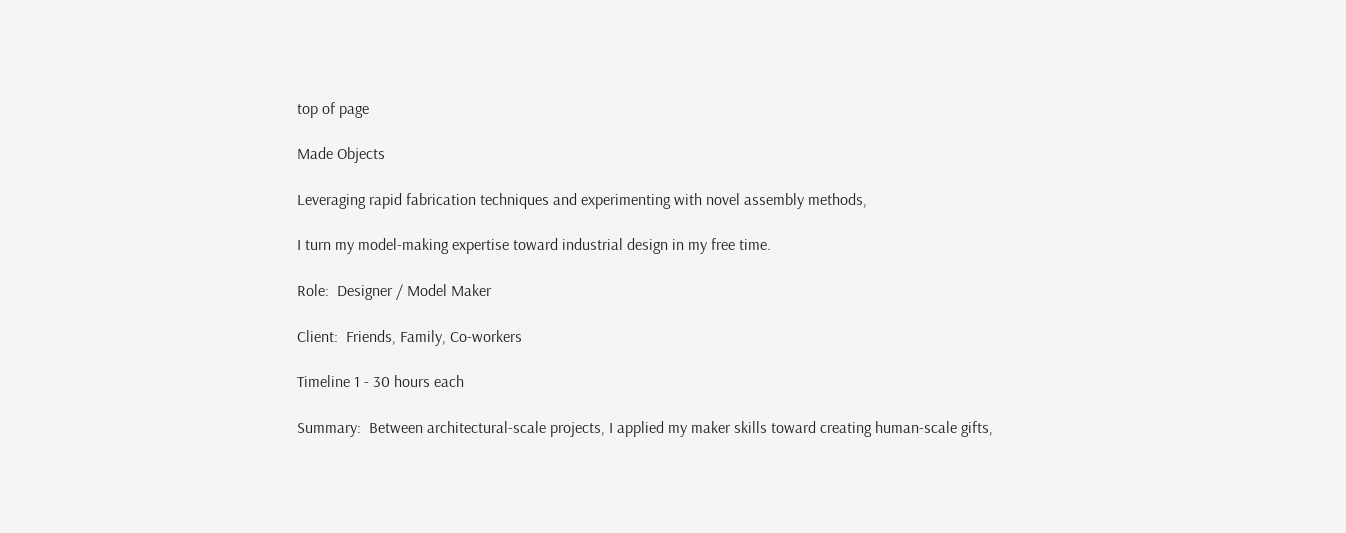top of page

Made Objects

Leveraging rapid fabrication techniques and experimenting with novel assembly methods,

I turn my model-making expertise toward industrial design in my free time.

Role:  Designer / Model Maker

Client:  Friends, Family, Co-workers

Timeline 1 - 30 hours each

Summary:  Between architectural-scale projects, I applied my maker skills toward creating human-scale gifts,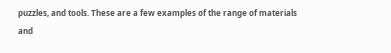puzzles, and tools. These are a few examples of the range of materials and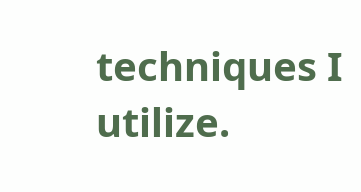techniques I utilize.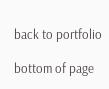back to portfolio

bottom of page